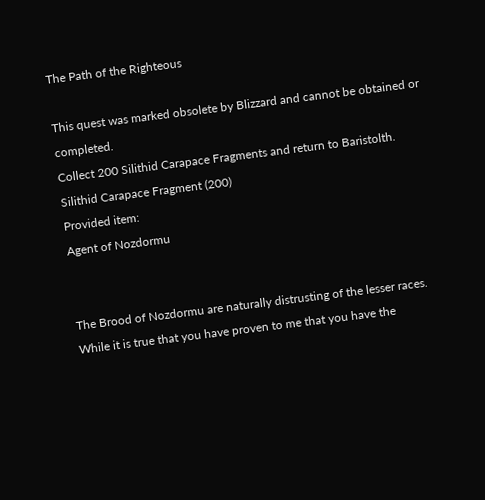The Path of the Righteous

This quest was marked obsolete by Blizzard and cannot be obtained or completed.
Collect 200 Silithid Carapace Fragments and return to Baristolth.
Silithid Carapace Fragment (200)
Provided item:
Agent of Nozdormu


The Brood of Nozdormu are naturally distrusting of the lesser races. While it is true that you have proven to me that you have the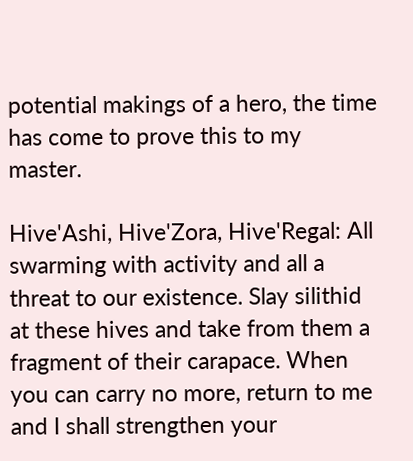potential makings of a hero, the time has come to prove this to my master.

Hive'Ashi, Hive'Zora, Hive'Regal: All swarming with activity and all a threat to our existence. Slay silithid at these hives and take from them a fragment of their carapace. When you can carry no more, return to me and I shall strengthen your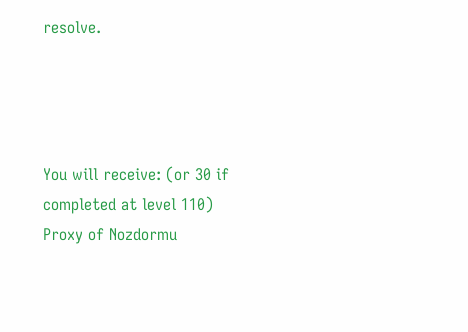resolve.




You will receive: (or 30 if completed at level 110)
Proxy of Nozdormu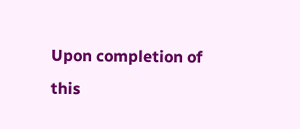Upon completion of this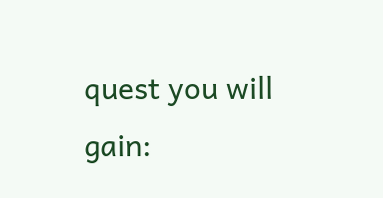quest you will gain: